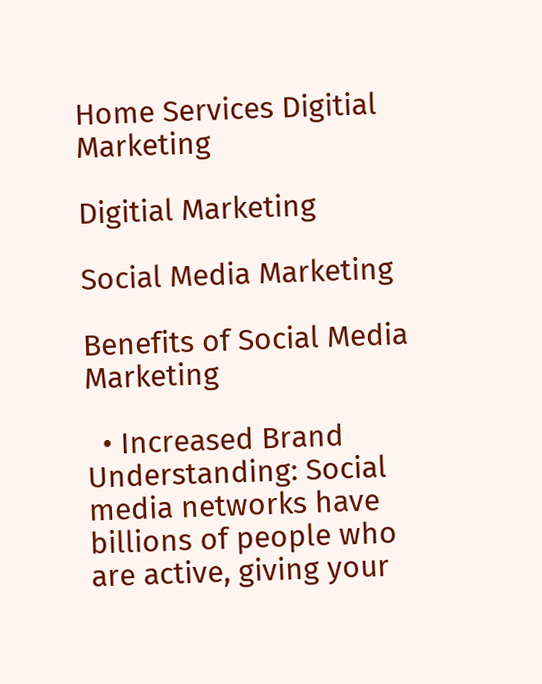Home Services Digitial Marketing

Digitial Marketing

Social Media Marketing

Benefits of Social Media Marketing

  • Increased Brand Understanding: Social media networks have billions of people who are active, giving your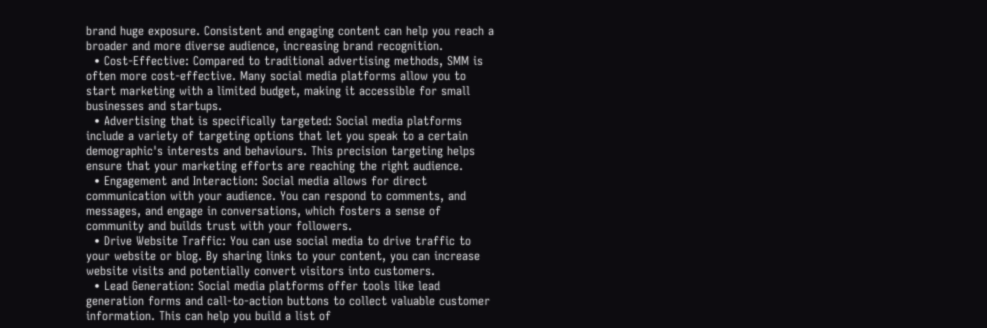brand huge exposure. Consistent and engaging content can help you reach a broader and more diverse audience, increasing brand recognition.
  • Cost-Effective: Compared to traditional advertising methods, SMM is often more cost-effective. Many social media platforms allow you to start marketing with a limited budget, making it accessible for small businesses and startups.
  • Advertising that is specifically targeted: Social media platforms include a variety of targeting options that let you speak to a certain demographic's interests and behaviours. This precision targeting helps ensure that your marketing efforts are reaching the right audience.
  • Engagement and Interaction: Social media allows for direct communication with your audience. You can respond to comments, and messages, and engage in conversations, which fosters a sense of community and builds trust with your followers.
  • Drive Website Traffic: You can use social media to drive traffic to your website or blog. By sharing links to your content, you can increase website visits and potentially convert visitors into customers.
  • Lead Generation: Social media platforms offer tools like lead generation forms and call-to-action buttons to collect valuable customer information. This can help you build a list of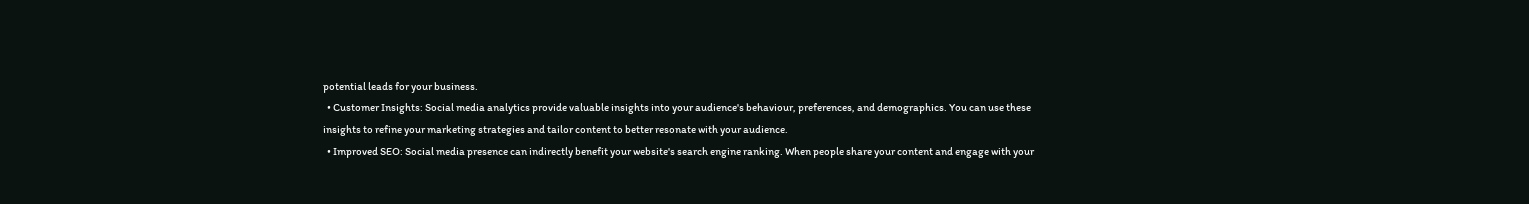potential leads for your business.
  • Customer Insights: Social media analytics provide valuable insights into your audience's behaviour, preferences, and demographics. You can use these insights to refine your marketing strategies and tailor content to better resonate with your audience.
  • Improved SEO: Social media presence can indirectly benefit your website's search engine ranking. When people share your content and engage with your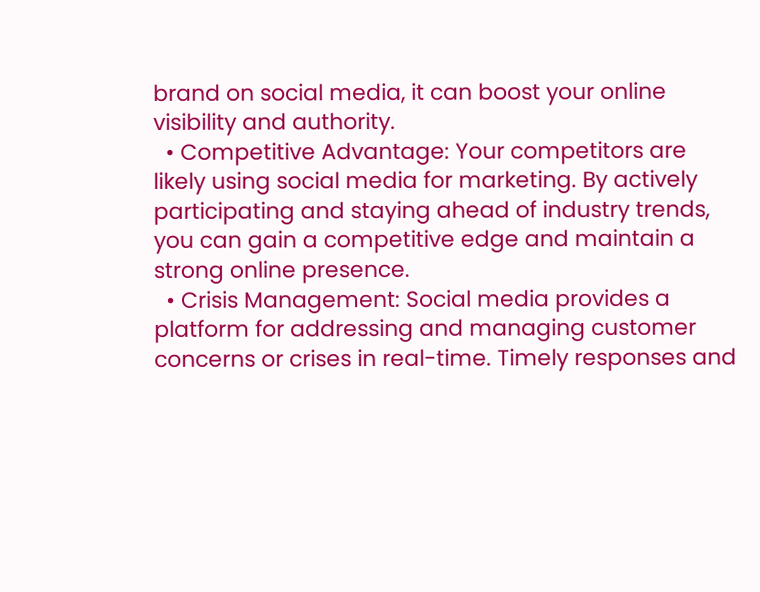brand on social media, it can boost your online visibility and authority.
  • Competitive Advantage: Your competitors are likely using social media for marketing. By actively participating and staying ahead of industry trends, you can gain a competitive edge and maintain a strong online presence.
  • Crisis Management: Social media provides a platform for addressing and managing customer concerns or crises in real-time. Timely responses and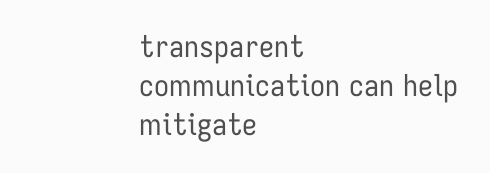transparent communication can help mitigate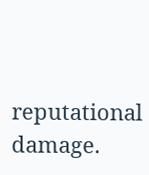reputational damage.